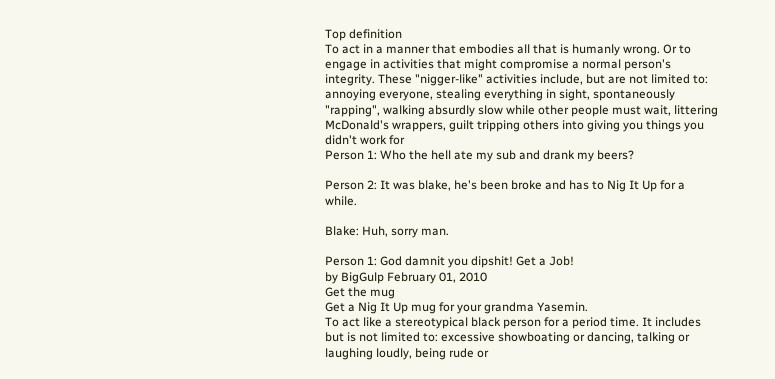Top definition
To act in a manner that embodies all that is humanly wrong. Or to engage in activities that might compromise a normal person's integrity. These "nigger-like" activities include, but are not limited to: annoying everyone, stealing everything in sight, spontaneously "rapping", walking absurdly slow while other people must wait, littering McDonald's wrappers, guilt tripping others into giving you things you didn't work for
Person 1: Who the hell ate my sub and drank my beers?

Person 2: It was blake, he's been broke and has to Nig It Up for a while.

Blake: Huh, sorry man.

Person 1: God damnit you dipshit! Get a Job!
by BigGulp February 01, 2010
Get the mug
Get a Nig It Up mug for your grandma Yasemin.
To act like a stereotypical black person for a period time. It includes but is not limited to: excessive showboating or dancing, talking or laughing loudly, being rude or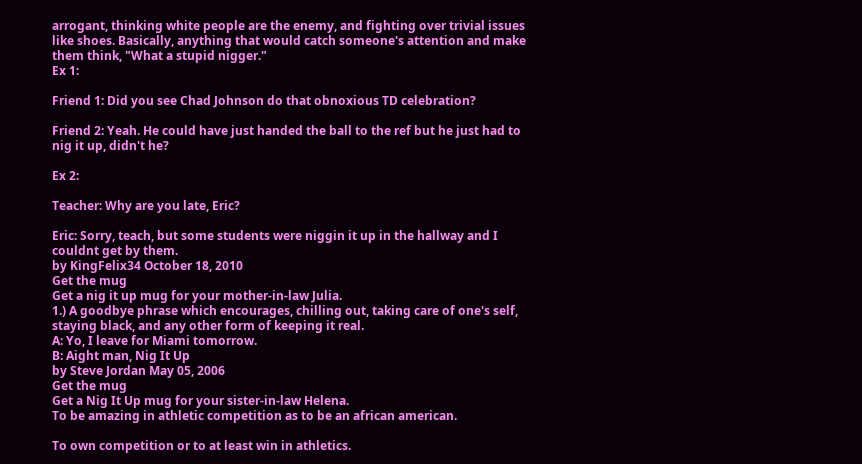arrogant, thinking white people are the enemy, and fighting over trivial issues like shoes. Basically, anything that would catch someone's attention and make them think, "What a stupid nigger."
Ex 1:

Friend 1: Did you see Chad Johnson do that obnoxious TD celebration?

Friend 2: Yeah. He could have just handed the ball to the ref but he just had to nig it up, didn't he?

Ex 2:

Teacher: Why are you late, Eric?

Eric: Sorry, teach, but some students were niggin it up in the hallway and I couldnt get by them.
by KingFelix34 October 18, 2010
Get the mug
Get a nig it up mug for your mother-in-law Julia.
1.) A goodbye phrase which encourages, chilling out, taking care of one's self, staying black, and any other form of keeping it real.
A: Yo, I leave for Miami tomorrow.
B: Aight man, Nig It Up
by Steve Jordan May 05, 2006
Get the mug
Get a Nig It Up mug for your sister-in-law Helena.
To be amazing in athletic competition as to be an african american.

To own competition or to at least win in athletics.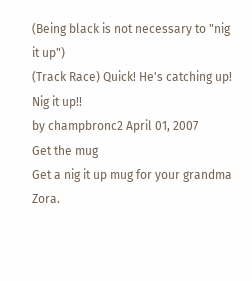(Being black is not necessary to "nig it up")
(Track Race) Quick! He's catching up! Nig it up!!
by champbronc2 April 01, 2007
Get the mug
Get a nig it up mug for your grandma Zora.